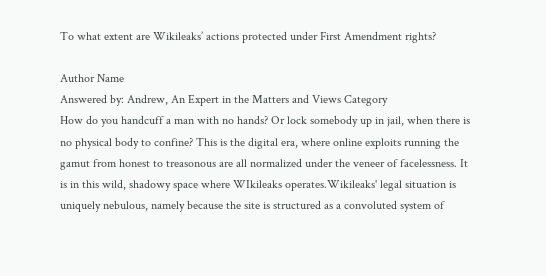To what extent are Wikileaks’ actions protected under First Amendment rights?

Author Name
Answered by: Andrew, An Expert in the Matters and Views Category
How do you handcuff a man with no hands? Or lock somebody up in jail, when there is no physical body to confine? This is the digital era, where online exploits running the gamut from honest to treasonous are all normalized under the veneer of facelessness. It is in this wild, shadowy space where WIkileaks operates.Wikileaks' legal situation is uniquely nebulous, namely because the site is structured as a convoluted system of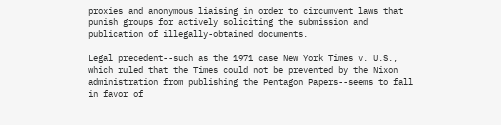proxies and anonymous liaising in order to circumvent laws that punish groups for actively soliciting the submission and publication of illegally-obtained documents.

Legal precedent--such as the 1971 case New York Times v. U.S., which ruled that the Times could not be prevented by the Nixon administration from publishing the Pentagon Papers--seems to fall in favor of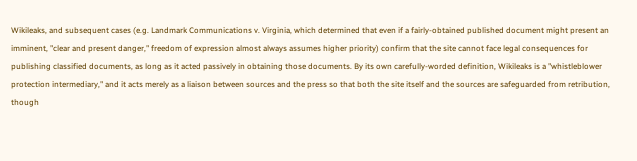Wikileaks, and subsequent cases (e.g. Landmark Communications v. Virginia, which determined that even if a fairly-obtained published document might present an imminent, "clear and present danger," freedom of expression almost always assumes higher priority) confirm that the site cannot face legal consequences for publishing classified documents, as long as it acted passively in obtaining those documents. By its own carefully-worded definition, Wikileaks is a "whistleblower protection intermediary," and it acts merely as a liaison between sources and the press so that both the site itself and the sources are safeguarded from retribution, though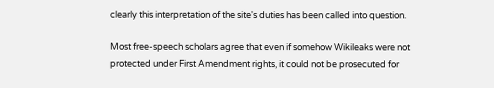clearly this interpretation of the site's duties has been called into question.

Most free-speech scholars agree that even if somehow Wikileaks were not protected under First Amendment rights, it could not be prosecuted for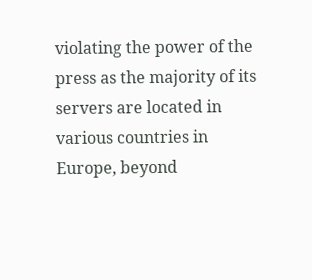violating the power of the press as the majority of its servers are located in various countries in Europe, beyond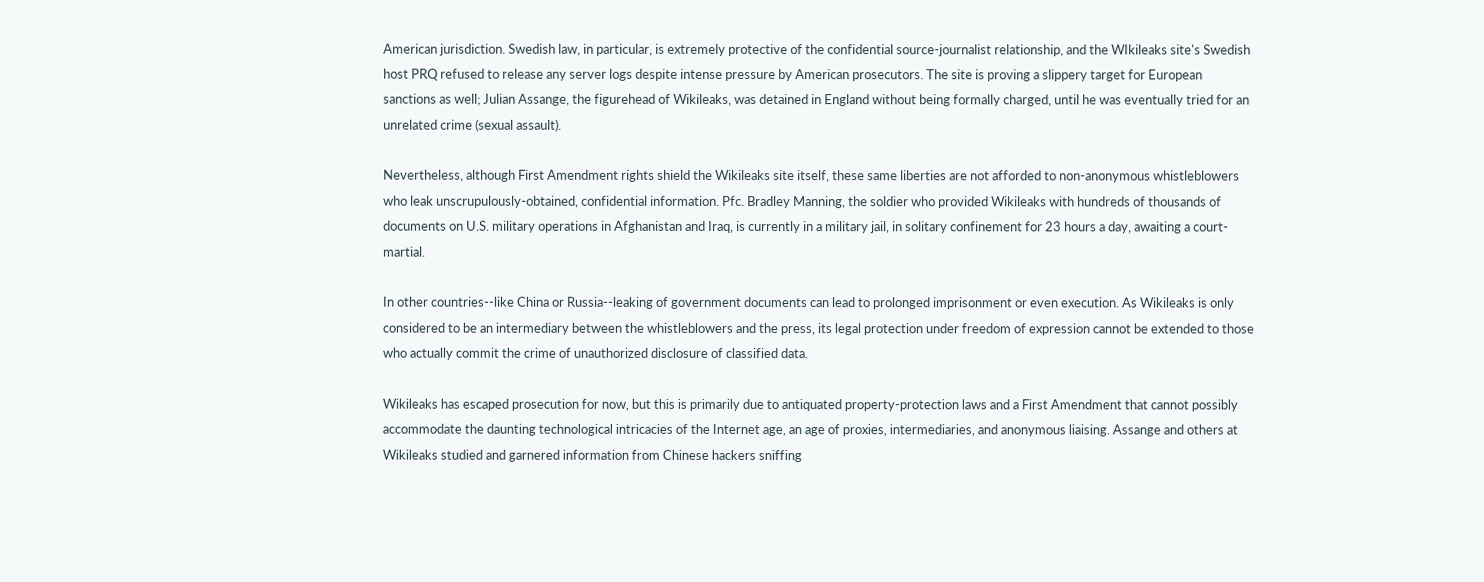American jurisdiction. Swedish law, in particular, is extremely protective of the confidential source-journalist relationship, and the WIkileaks site's Swedish host PRQ refused to release any server logs despite intense pressure by American prosecutors. The site is proving a slippery target for European sanctions as well; Julian Assange, the figurehead of Wikileaks, was detained in England without being formally charged, until he was eventually tried for an unrelated crime (sexual assault).

Nevertheless, although First Amendment rights shield the Wikileaks site itself, these same liberties are not afforded to non-anonymous whistleblowers who leak unscrupulously-obtained, confidential information. Pfc. Bradley Manning, the soldier who provided Wikileaks with hundreds of thousands of documents on U.S. military operations in Afghanistan and Iraq, is currently in a military jail, in solitary confinement for 23 hours a day, awaiting a court-martial.

In other countries--like China or Russia--leaking of government documents can lead to prolonged imprisonment or even execution. As Wikileaks is only considered to be an intermediary between the whistleblowers and the press, its legal protection under freedom of expression cannot be extended to those who actually commit the crime of unauthorized disclosure of classified data.

Wikileaks has escaped prosecution for now, but this is primarily due to antiquated property-protection laws and a First Amendment that cannot possibly accommodate the daunting technological intricacies of the Internet age, an age of proxies, intermediaries, and anonymous liaising. Assange and others at Wikileaks studied and garnered information from Chinese hackers sniffing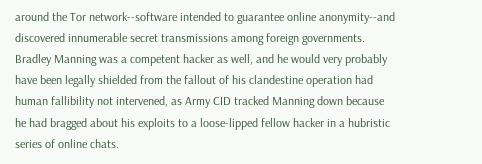around the Tor network--software intended to guarantee online anonymity--and discovered innumerable secret transmissions among foreign governments. Bradley Manning was a competent hacker as well, and he would very probably have been legally shielded from the fallout of his clandestine operation had human fallibility not intervened, as Army CID tracked Manning down because he had bragged about his exploits to a loose-lipped fellow hacker in a hubristic series of online chats.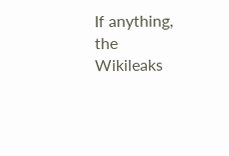If anything, the Wikileaks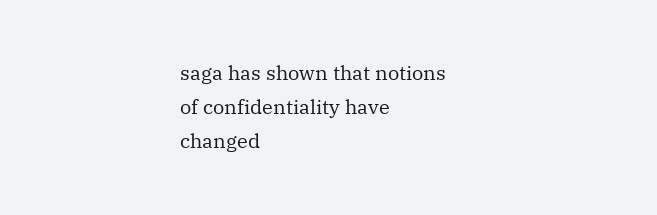saga has shown that notions of confidentiality have changed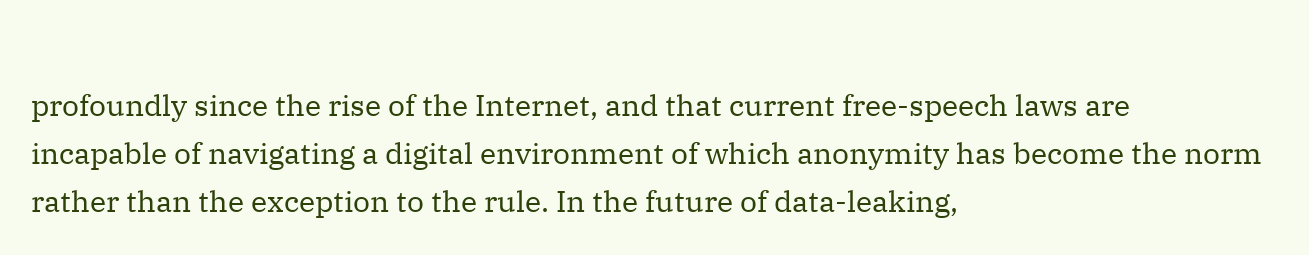profoundly since the rise of the Internet, and that current free-speech laws are incapable of navigating a digital environment of which anonymity has become the norm rather than the exception to the rule. In the future of data-leaking,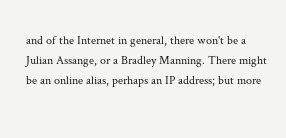and of the Internet in general, there won't be a Julian Assange, or a Bradley Manning. There might be an online alias, perhaps an IP address; but more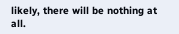likely, there will be nothing at all.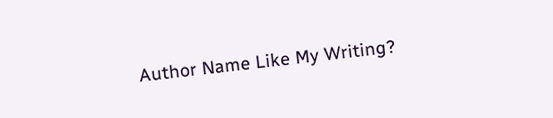Author Name Like My Writing?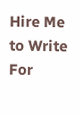Hire Me to Write For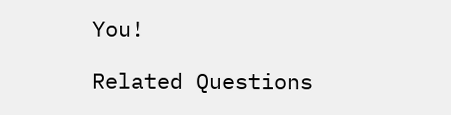You!

Related Questions